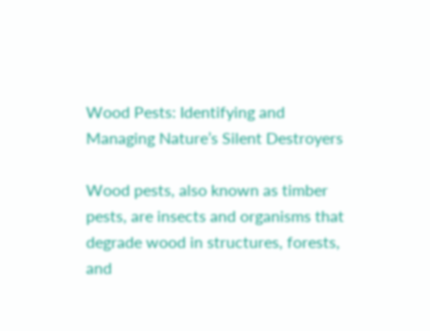Wood Pests: Identifying and Managing Nature’s Silent Destroyers

Wood pests, also known as timber pests, are insects and organisms that degrade wood in structures, forests, and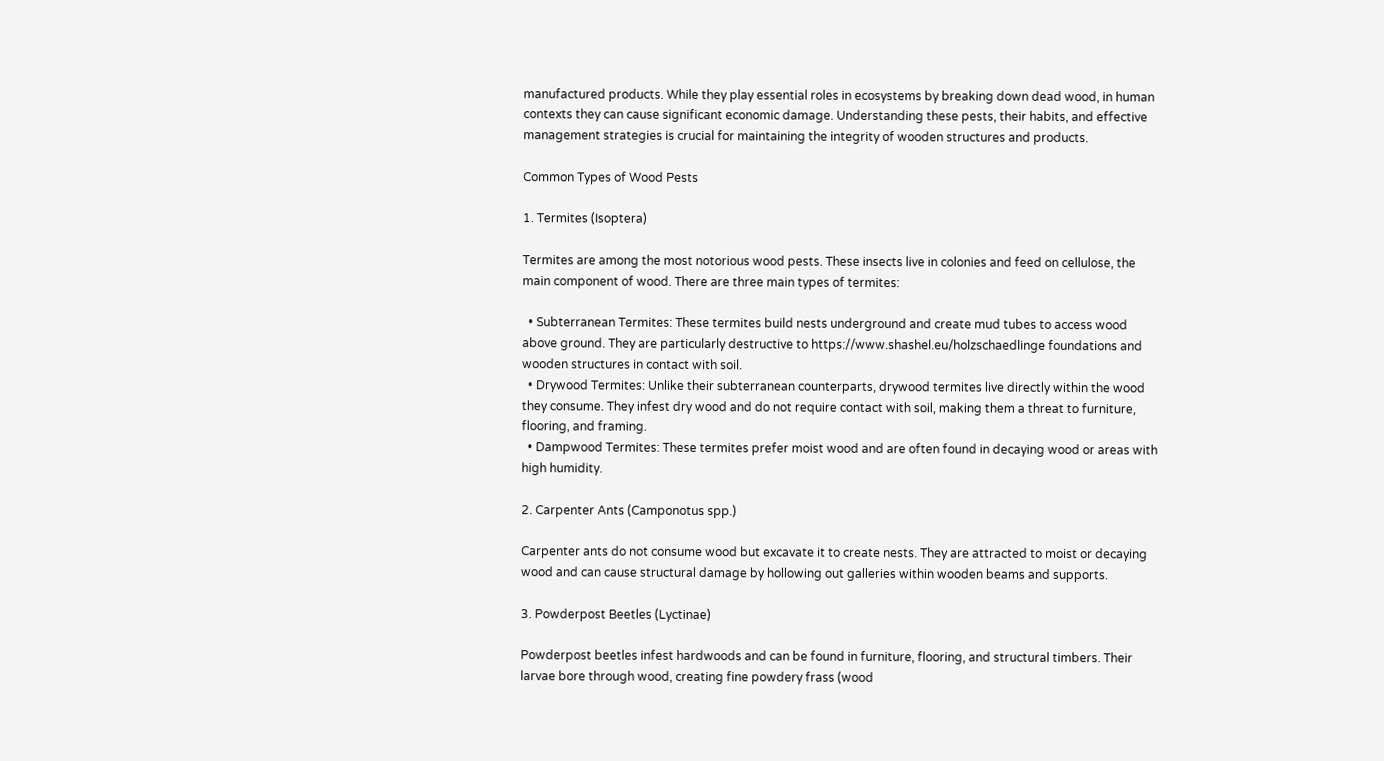manufactured products. While they play essential roles in ecosystems by breaking down dead wood, in human contexts they can cause significant economic damage. Understanding these pests, their habits, and effective management strategies is crucial for maintaining the integrity of wooden structures and products.

Common Types of Wood Pests

1. Termites (Isoptera)

Termites are among the most notorious wood pests. These insects live in colonies and feed on cellulose, the main component of wood. There are three main types of termites:

  • Subterranean Termites: These termites build nests underground and create mud tubes to access wood above ground. They are particularly destructive to https://www.shashel.eu/holzschaedlinge foundations and wooden structures in contact with soil.
  • Drywood Termites: Unlike their subterranean counterparts, drywood termites live directly within the wood they consume. They infest dry wood and do not require contact with soil, making them a threat to furniture, flooring, and framing.
  • Dampwood Termites: These termites prefer moist wood and are often found in decaying wood or areas with high humidity.

2. Carpenter Ants (Camponotus spp.)

Carpenter ants do not consume wood but excavate it to create nests. They are attracted to moist or decaying wood and can cause structural damage by hollowing out galleries within wooden beams and supports.

3. Powderpost Beetles (Lyctinae)

Powderpost beetles infest hardwoods and can be found in furniture, flooring, and structural timbers. Their larvae bore through wood, creating fine powdery frass (wood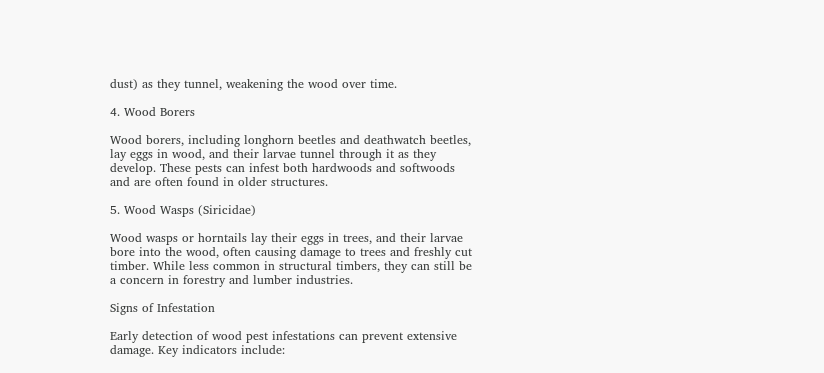dust) as they tunnel, weakening the wood over time.

4. Wood Borers

Wood borers, including longhorn beetles and deathwatch beetles, lay eggs in wood, and their larvae tunnel through it as they develop. These pests can infest both hardwoods and softwoods and are often found in older structures.

5. Wood Wasps (Siricidae)

Wood wasps or horntails lay their eggs in trees, and their larvae bore into the wood, often causing damage to trees and freshly cut timber. While less common in structural timbers, they can still be a concern in forestry and lumber industries.

Signs of Infestation

Early detection of wood pest infestations can prevent extensive damage. Key indicators include: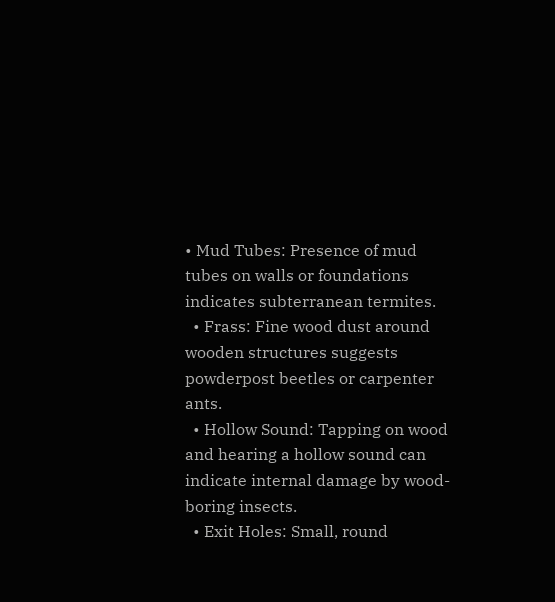• Mud Tubes: Presence of mud tubes on walls or foundations indicates subterranean termites.
  • Frass: Fine wood dust around wooden structures suggests powderpost beetles or carpenter ants.
  • Hollow Sound: Tapping on wood and hearing a hollow sound can indicate internal damage by wood-boring insects.
  • Exit Holes: Small, round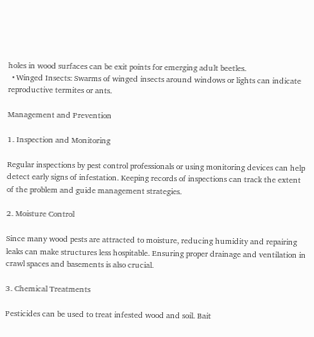holes in wood surfaces can be exit points for emerging adult beetles.
  • Winged Insects: Swarms of winged insects around windows or lights can indicate reproductive termites or ants.

Management and Prevention

1. Inspection and Monitoring

Regular inspections by pest control professionals or using monitoring devices can help detect early signs of infestation. Keeping records of inspections can track the extent of the problem and guide management strategies.

2. Moisture Control

Since many wood pests are attracted to moisture, reducing humidity and repairing leaks can make structures less hospitable. Ensuring proper drainage and ventilation in crawl spaces and basements is also crucial.

3. Chemical Treatments

Pesticides can be used to treat infested wood and soil. Bait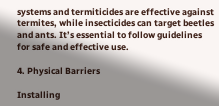systems and termiticides are effective against termites, while insecticides can target beetles and ants. It’s essential to follow guidelines for safe and effective use.

4. Physical Barriers

Installing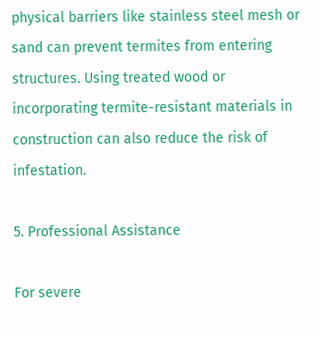physical barriers like stainless steel mesh or sand can prevent termites from entering structures. Using treated wood or incorporating termite-resistant materials in construction can also reduce the risk of infestation.

5. Professional Assistance

For severe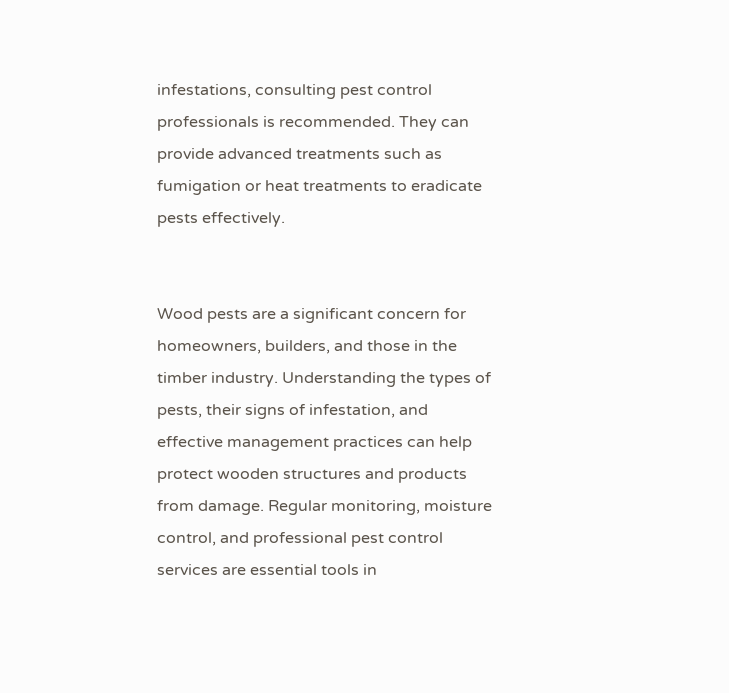infestations, consulting pest control professionals is recommended. They can provide advanced treatments such as fumigation or heat treatments to eradicate pests effectively.


Wood pests are a significant concern for homeowners, builders, and those in the timber industry. Understanding the types of pests, their signs of infestation, and effective management practices can help protect wooden structures and products from damage. Regular monitoring, moisture control, and professional pest control services are essential tools in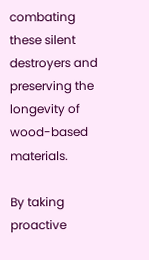combating these silent destroyers and preserving the longevity of wood-based materials.

By taking proactive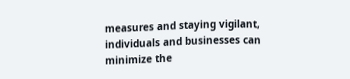measures and staying vigilant, individuals and businesses can minimize the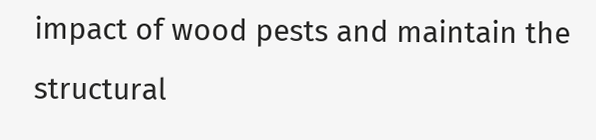impact of wood pests and maintain the structural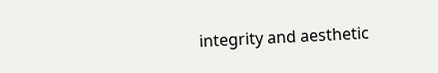integrity and aesthetic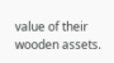value of their wooden assets.